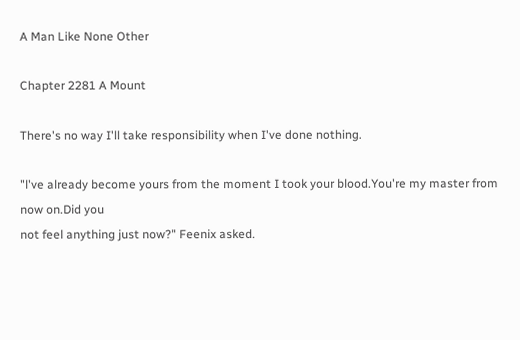A Man Like None Other

Chapter 2281 A Mount

There's no way I'll take responsibility when I've done nothing.

"l've already become yours from the moment I took your blood.You're my master from now on.Did you
not feel anything just now?" Feenix asked.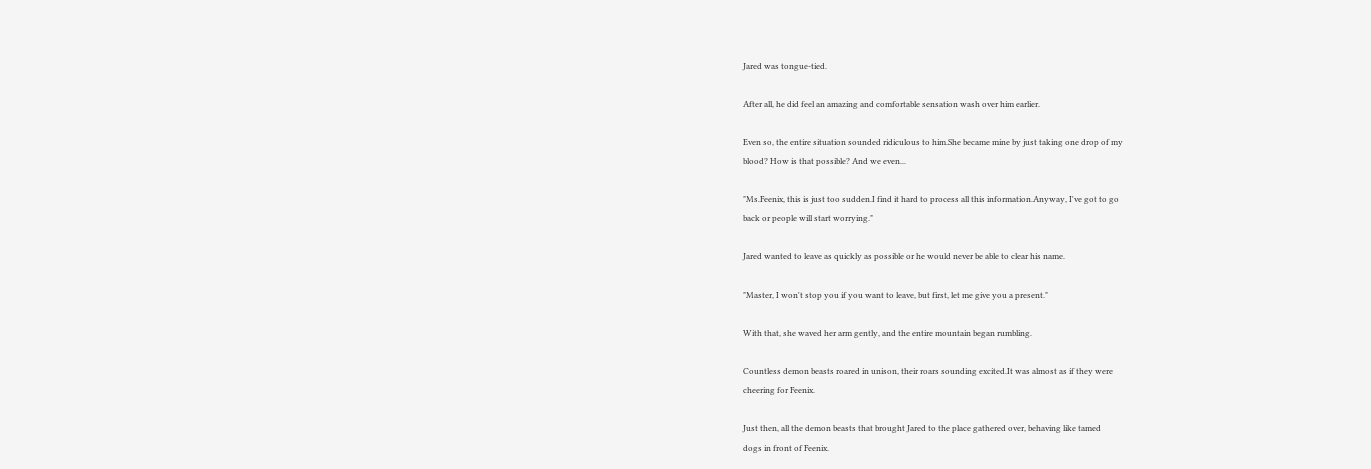Jared was tongue-tied.

After all, he did feel an amazing and comfortable sensation wash over him earlier.

Even so, the entire situation sounded ridiculous to him.She became mine by just taking one drop of my
blood? How is that possible? And we even...

"Ms.Feenix, this is just too sudden.I find it hard to process all this information.Anyway, I've got to go
back or people will start worrying."

Jared wanted to leave as quickly as possible or he would never be able to clear his name.

"Master, I won't stop you if you want to leave, but first, let me give you a present."

With that, she waved her arm gently, and the entire mountain began rumbling.

Countless demon beasts roared in unison, their roars sounding excited.It was almost as if they were
cheering for Feenix.

Just then, all the demon beasts that brought Jared to the place gathered over, behaving like tamed
dogs in front of Feenix.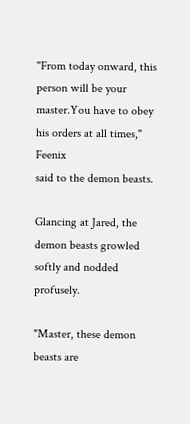"From today onward, this person will be your master.You have to obey his orders at all times," Feenix
said to the demon beasts.

Glancing at Jared, the demon beasts growled softly and nodded profusely.

"Master, these demon beasts are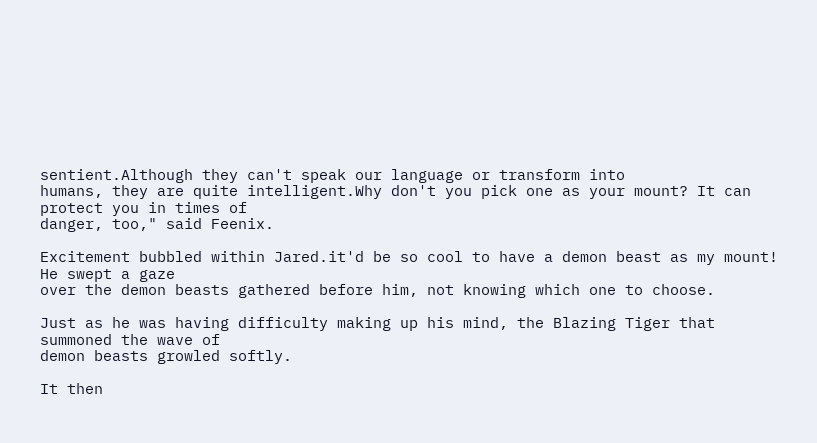sentient.Although they can't speak our language or transform into
humans, they are quite intelligent.Why don't you pick one as your mount? It can protect you in times of
danger, too," said Feenix.

Excitement bubbled within Jared.it'd be so cool to have a demon beast as my mount! He swept a gaze
over the demon beasts gathered before him, not knowing which one to choose.

Just as he was having difficulty making up his mind, the Blazing Tiger that summoned the wave of
demon beasts growled softly.

It then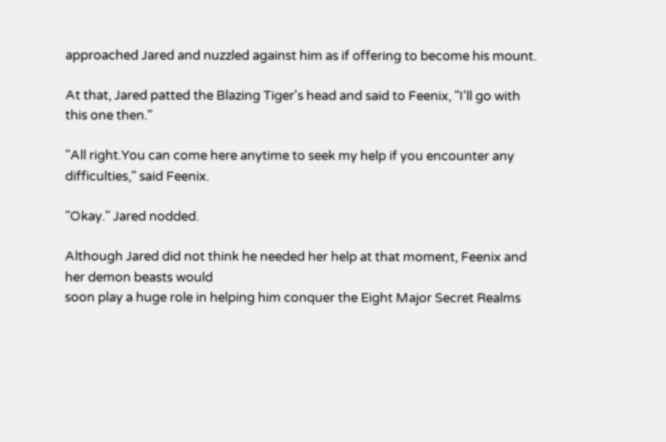approached Jared and nuzzled against him as if offering to become his mount.

At that, Jared patted the Blazing Tiger's head and said to Feenix, "I'll go with this one then."

"All right.You can come here anytime to seek my help if you encounter any difficulties," said Feenix.

"Okay." Jared nodded.

Although Jared did not think he needed her help at that moment, Feenix and her demon beasts would
soon play a huge role in helping him conquer the Eight Major Secret Realms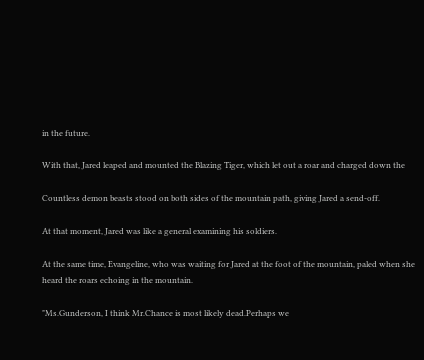in the future.

With that, Jared leaped and mounted the Blazing Tiger, which let out a roar and charged down the

Countless demon beasts stood on both sides of the mountain path, giving Jared a send-off.

At that moment, Jared was like a general examining his soldiers.

At the same time, Evangeline, who was waiting for Jared at the foot of the mountain, paled when she
heard the roars echoing in the mountain.

"Ms.Gunderson, I think Mr.Chance is most likely dead.Perhaps we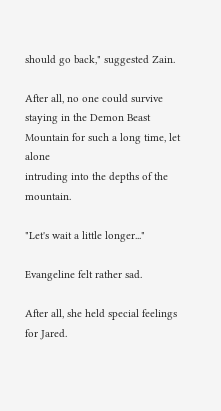should go back," suggested Zain.

After all, no one could survive staying in the Demon Beast Mountain for such a long time, let alone
intruding into the depths of the mountain.

"Let's wait a little longer..."

Evangeline felt rather sad.

After all, she held special feelings for Jared.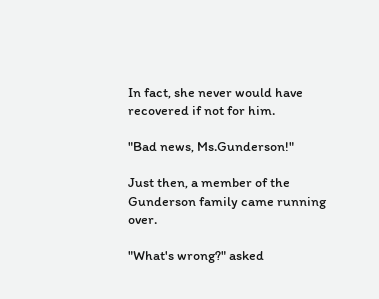In fact, she never would have recovered if not for him.

"Bad news, Ms.Gunderson!"

Just then, a member of the Gunderson family came running over.

"What's wrong?" asked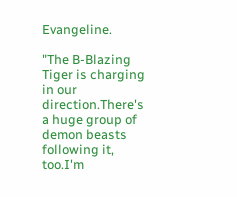Evangeline.

"The B-Blazing Tiger is charging in our direction.There's a huge group of demon beasts following it,
too.I'm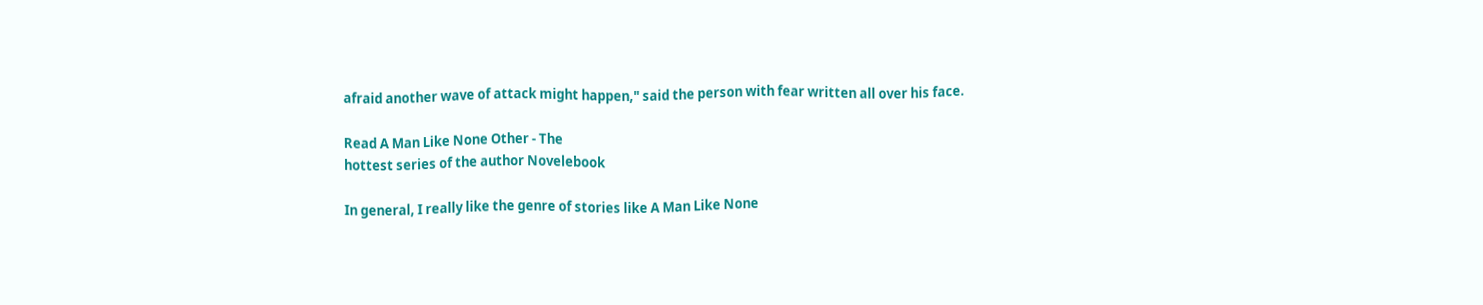afraid another wave of attack might happen," said the person with fear written all over his face.

Read A Man Like None Other - The
hottest series of the author Novelebook

In general, I really like the genre of stories like A Man Like None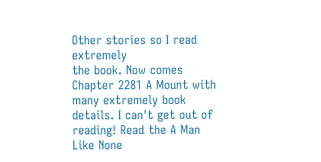Other stories so I read extremely
the book. Now comes Chapter 2281 A Mount with many extremely book details. I can't get out of
reading! Read the A Man Like None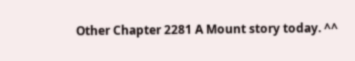Other Chapter 2281 A Mount story today. ^^